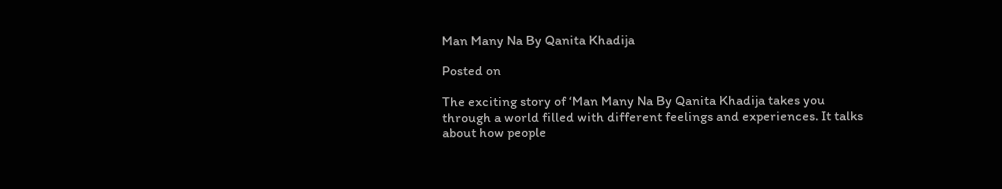Man Many Na By Qanita Khadija

Posted on

The exciting story of ‘Man Many Na By Qanita Khadija takes you through a world filled with different feelings and experiences. It talks about how people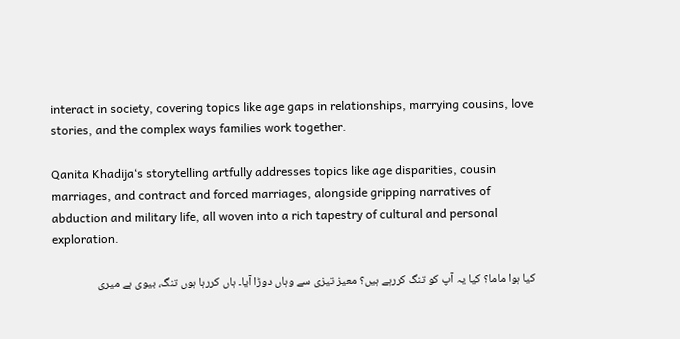interact in society, covering topics like age gaps in relationships, marrying cousins, love stories, and the complex ways families work together.

Qanita Khadija‘s storytelling artfully addresses topics like age disparities, cousin marriages, and contract and forced marriages, alongside gripping narratives of abduction and military life, all woven into a rich tapestry of cultural and personal exploration.

کیا ہوا ماما؟ کیا یہ آپ کو تنگ کررہے ہیں؟ معیز تیزی سے وہاں دوڑا آیا۔ ہاں کررہا ہوں تنگ، بیوی ہے میری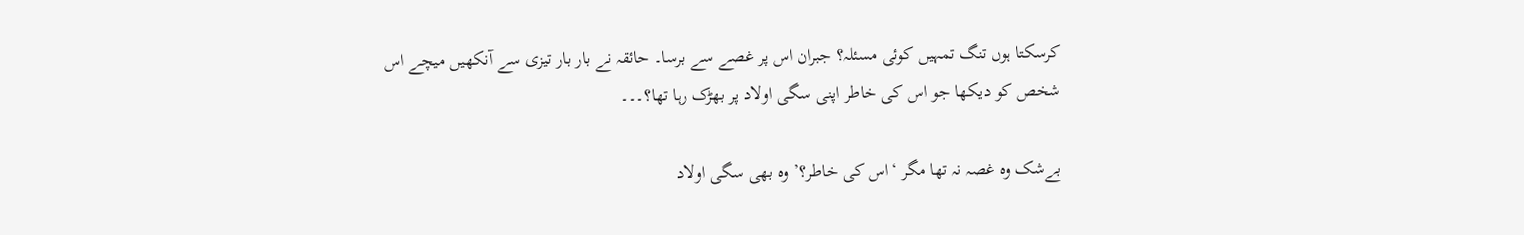کرسکتا ہوں تنگ تمہیں کوئی مسئلہ؟ جبران اس پر غصے سے برسا۔ حائقہ نے بار بار تیزی سے آنکھیں میچے اس شخص کو دیکھا جو اس کی خاطر اپنی سگی اولاد پر بھڑک رہا تھا؟۔۔۔

بےشک وہ غصہ نہ تھا مگر ‘اس کی خاطر؟’ وہ بھی سگی اولاد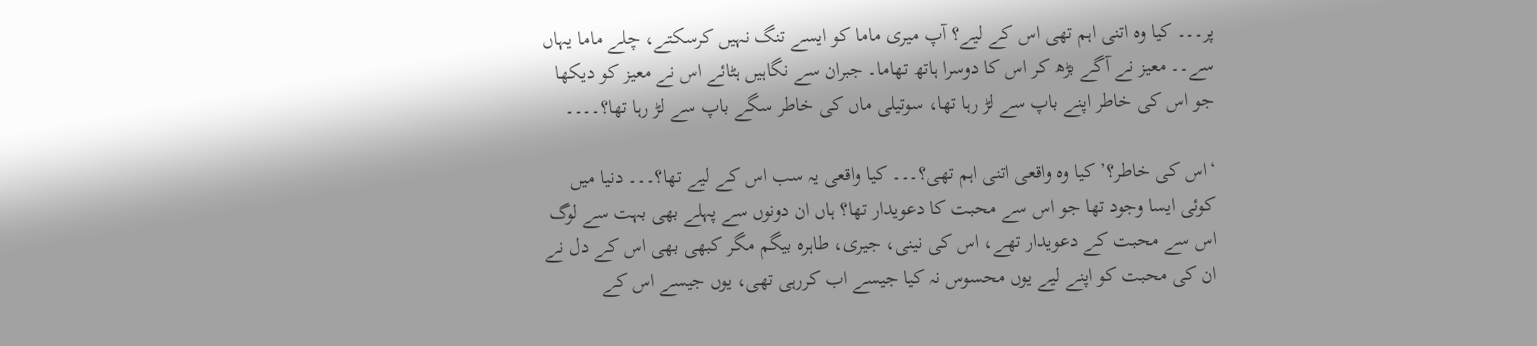پر۔۔۔ کیا وہ اتنی اہم تھی اس کے لیے؟ آپ میری ماما کو ایسے تنگ نہیں کرسکتے، چلے ماما یہاں سے۔۔ معیز نے آگے بڑھ کر اس کا دوسرا ہاتھ تھاما۔ جبران سے نگاہیں ہٹائے اس نے معیز کو دیکھا جو اس کی خاطر اپنے باپ سے لڑ رہا تھا، سوتیلی ماں کی خاطر سگے باپ سے لڑ رہا تھا؟۔۔۔۔

‘اس کی خاطر؟’ کیا وہ واقعی اتنی اہم تھی؟۔۔۔ کیا واقعی یہ سب اس کے لیے تھا؟۔۔۔ دنیا میں کوئی ایسا وجود تھا جو اس سے محبت کا دعویدار تھا؟ ہاں ان دونوں سے پہلے بھی بہت سے لوگ اس سے محبت کے دعویدار تھے، اس کی نینی، جیری، طاہرہ بیگم مگر کبھی بھی اس کے دل نے ان کی محبت کو اپنے لیے یوں محسوس نہ کیا جیسے اب کررہی تھی، یوں جیسے اس کے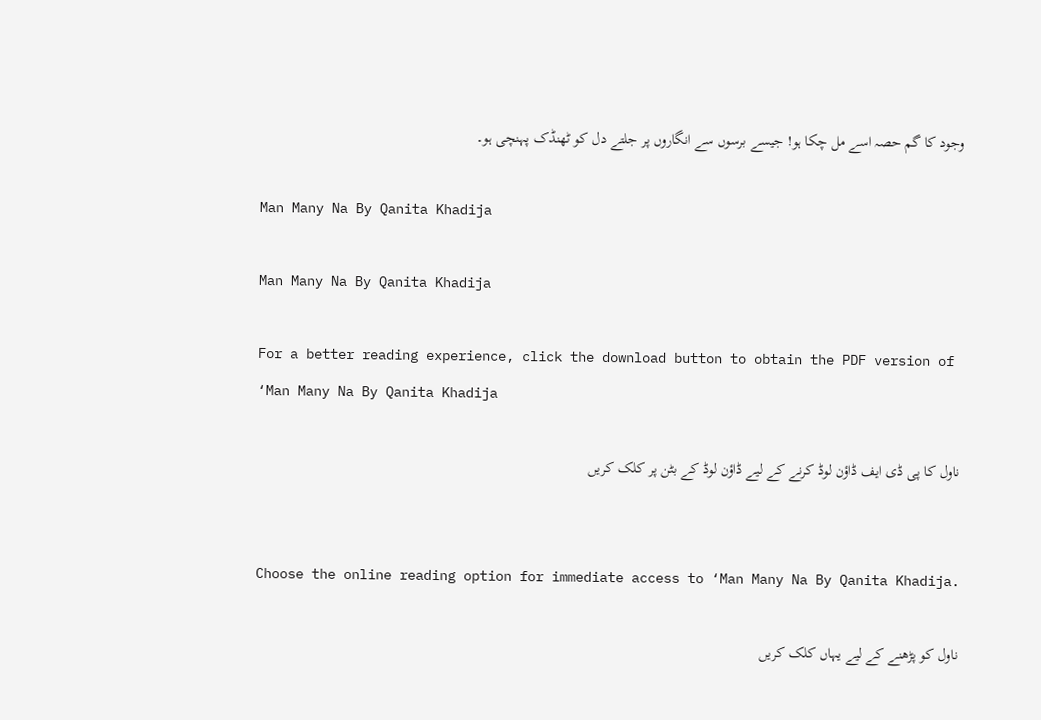وجود کا گم حصہ اسے مل چکا ہو! جیسے برسوں سے انگاروں پر جلتے دل کو ٹھنڈک پہنچی ہو۔

Man Many Na By Qanita Khadija

Man Many Na By Qanita Khadija

For a better reading experience, click the download button to obtain the PDF version of ‘Man Many Na By Qanita Khadija

ناول کا پی ڈی ایف ڈاؤن لوڈ کرنے کے لیے ڈاؤن لوڈ کے بٹن پر کلک کریں


Choose the online reading option for immediate access to ‘Man Many Na By Qanita Khadija.

ناول کو پڑھنے کے لیے یہاں کلک کریں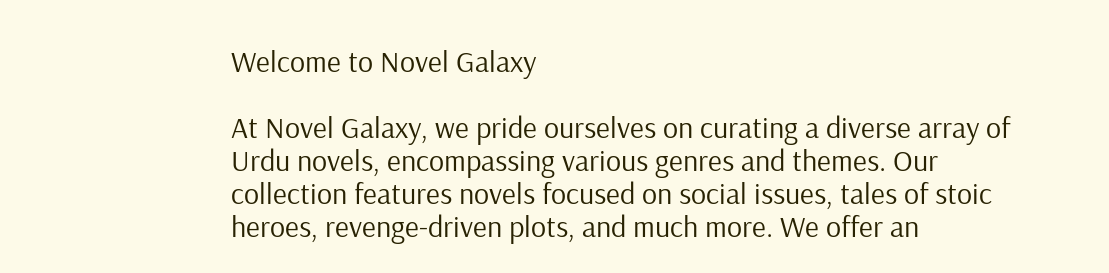Welcome to Novel Galaxy

At Novel Galaxy, we pride ourselves on curating a diverse array of Urdu novels, encompassing various genres and themes. Our collection features novels focused on social issues, tales of stoic heroes, revenge-driven plots, and much more. We offer an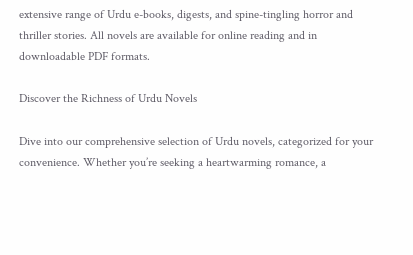extensive range of Urdu e-books, digests, and spine-tingling horror and thriller stories. All novels are available for online reading and in downloadable PDF formats.

Discover the Richness of Urdu Novels

Dive into our comprehensive selection of Urdu novels, categorized for your convenience. Whether you’re seeking a heartwarming romance, a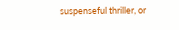suspenseful thriller, or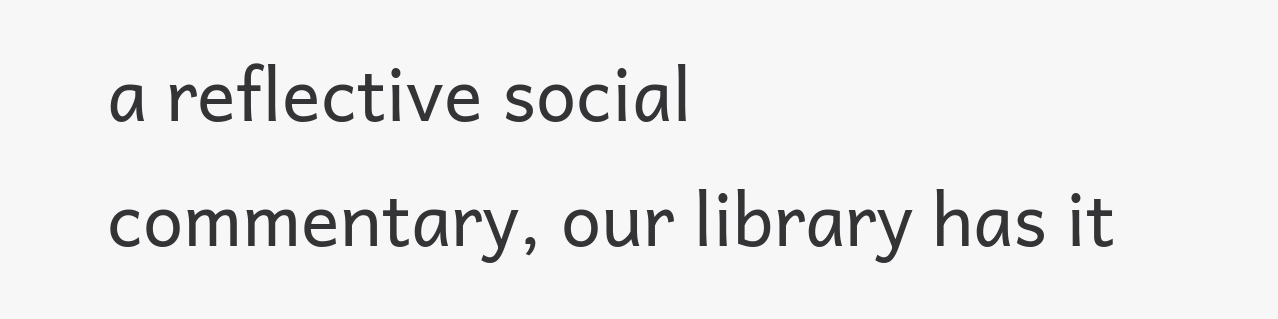a reflective social commentary, our library has it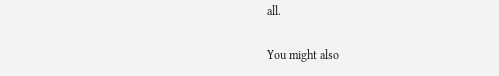all.

You might also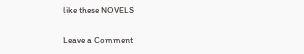like these NOVELS

Leave a Comment